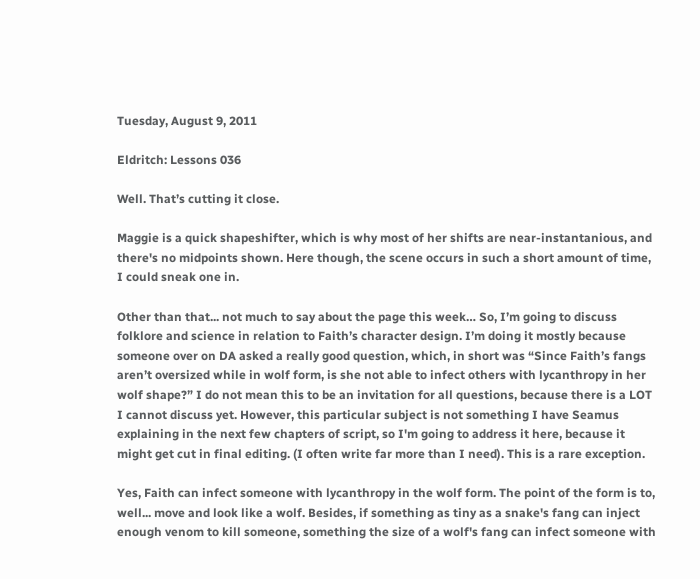Tuesday, August 9, 2011

Eldritch: Lessons 036

Well. That’s cutting it close.

Maggie is a quick shapeshifter, which is why most of her shifts are near-instantanious, and there's no midpoints shown. Here though, the scene occurs in such a short amount of time, I could sneak one in.

Other than that... not much to say about the page this week… So, I’m going to discuss folklore and science in relation to Faith’s character design. I’m doing it mostly because someone over on DA asked a really good question, which, in short was “Since Faith’s fangs aren’t oversized while in wolf form, is she not able to infect others with lycanthropy in her wolf shape?” I do not mean this to be an invitation for all questions, because there is a LOT I cannot discuss yet. However, this particular subject is not something I have Seamus explaining in the next few chapters of script, so I'm going to address it here, because it might get cut in final editing. (I often write far more than I need). This is a rare exception.

Yes, Faith can infect someone with lycanthropy in the wolf form. The point of the form is to, well... move and look like a wolf. Besides, if something as tiny as a snake's fang can inject enough venom to kill someone, something the size of a wolf's fang can infect someone with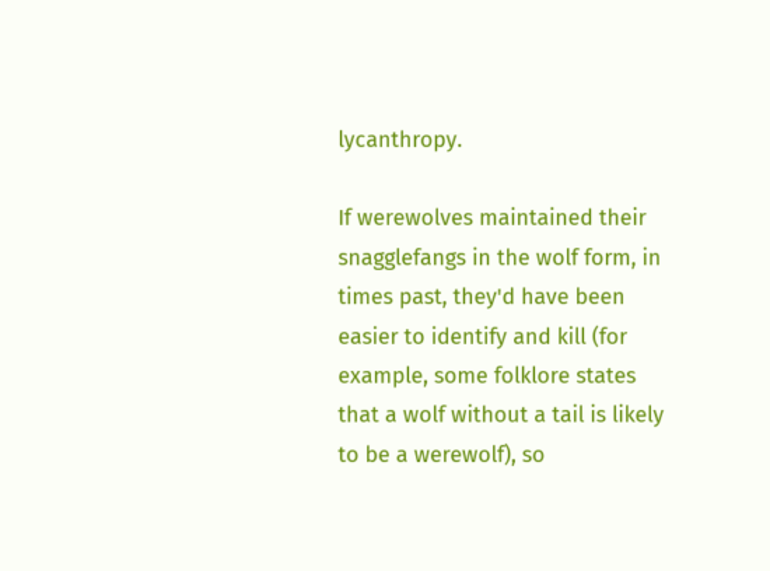lycanthropy.

If werewolves maintained their snagglefangs in the wolf form, in times past, they'd have been easier to identify and kill (for example, some folklore states that a wolf without a tail is likely to be a werewolf), so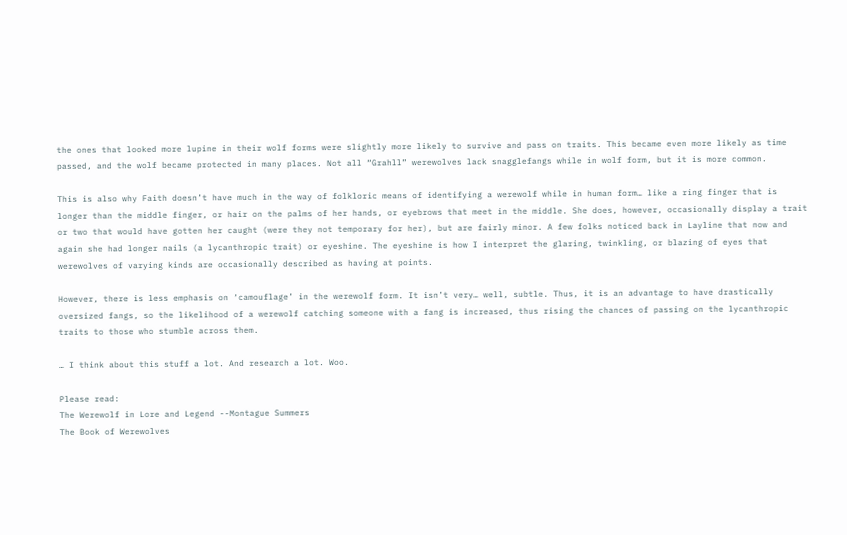the ones that looked more lupine in their wolf forms were slightly more likely to survive and pass on traits. This became even more likely as time passed, and the wolf became protected in many places. Not all “Grahll” werewolves lack snagglefangs while in wolf form, but it is more common.

This is also why Faith doesn’t have much in the way of folkloric means of identifying a werewolf while in human form… like a ring finger that is longer than the middle finger, or hair on the palms of her hands, or eyebrows that meet in the middle. She does, however, occasionally display a trait or two that would have gotten her caught (were they not temporary for her), but are fairly minor. A few folks noticed back in Layline that now and again she had longer nails (a lycanthropic trait) or eyeshine. The eyeshine is how I interpret the glaring, twinkling, or blazing of eyes that werewolves of varying kinds are occasionally described as having at points.

However, there is less emphasis on ‘camouflage’ in the werewolf form. It isn’t very… well, subtle. Thus, it is an advantage to have drastically oversized fangs, so the likelihood of a werewolf catching someone with a fang is increased, thus rising the chances of passing on the lycanthropic traits to those who stumble across them.

… I think about this stuff a lot. And research a lot. Woo.

Please read:
The Werewolf in Lore and Legend --Montague Summers
The Book of Werewolves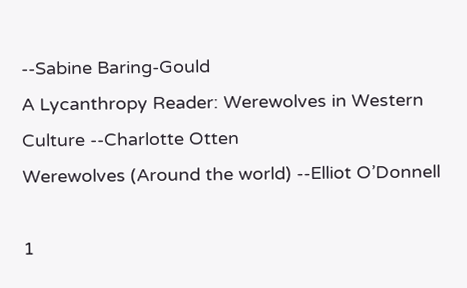--Sabine Baring-Gould
A Lycanthropy Reader: Werewolves in Western Culture --Charlotte Otten
Werewolves (Around the world) --Elliot O’Donnell

1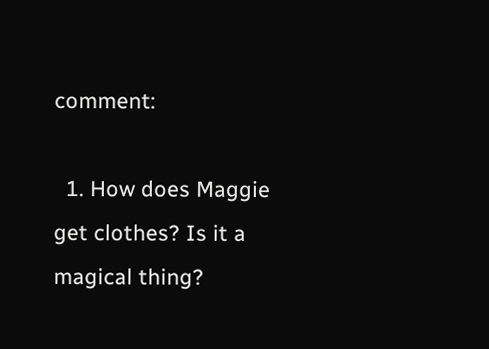comment:

  1. How does Maggie get clothes? Is it a magical thing?